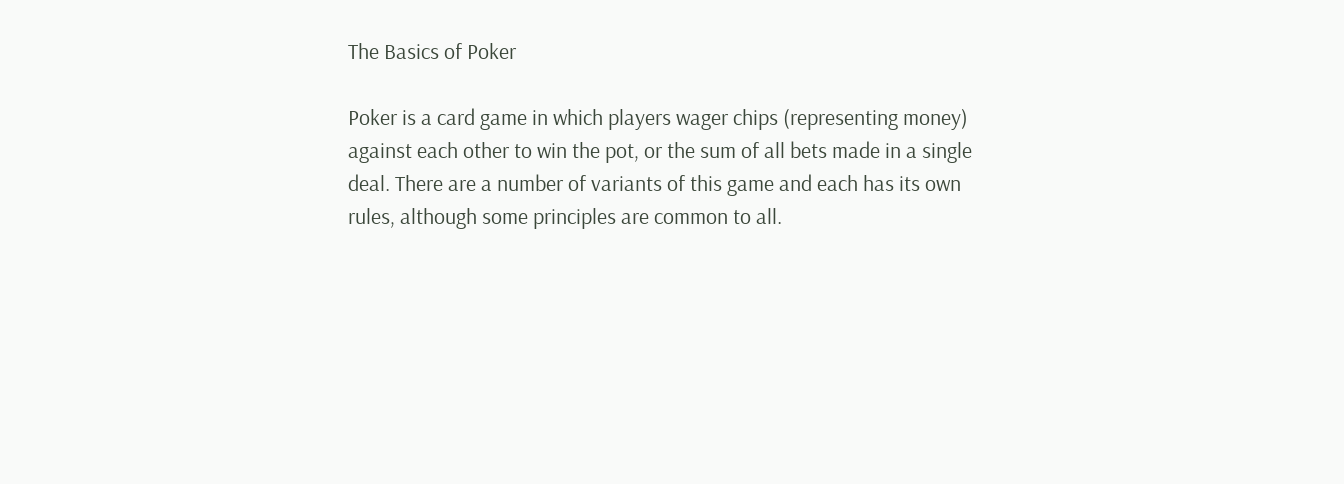The Basics of Poker

Poker is a card game in which players wager chips (representing money) against each other to win the pot, or the sum of all bets made in a single deal. There are a number of variants of this game and each has its own rules, although some principles are common to all.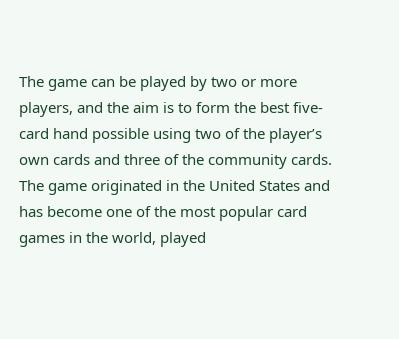The game can be played by two or more players, and the aim is to form the best five-card hand possible using two of the player’s own cards and three of the community cards. The game originated in the United States and has become one of the most popular card games in the world, played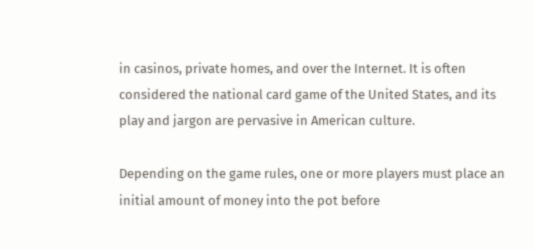in casinos, private homes, and over the Internet. It is often considered the national card game of the United States, and its play and jargon are pervasive in American culture.

Depending on the game rules, one or more players must place an initial amount of money into the pot before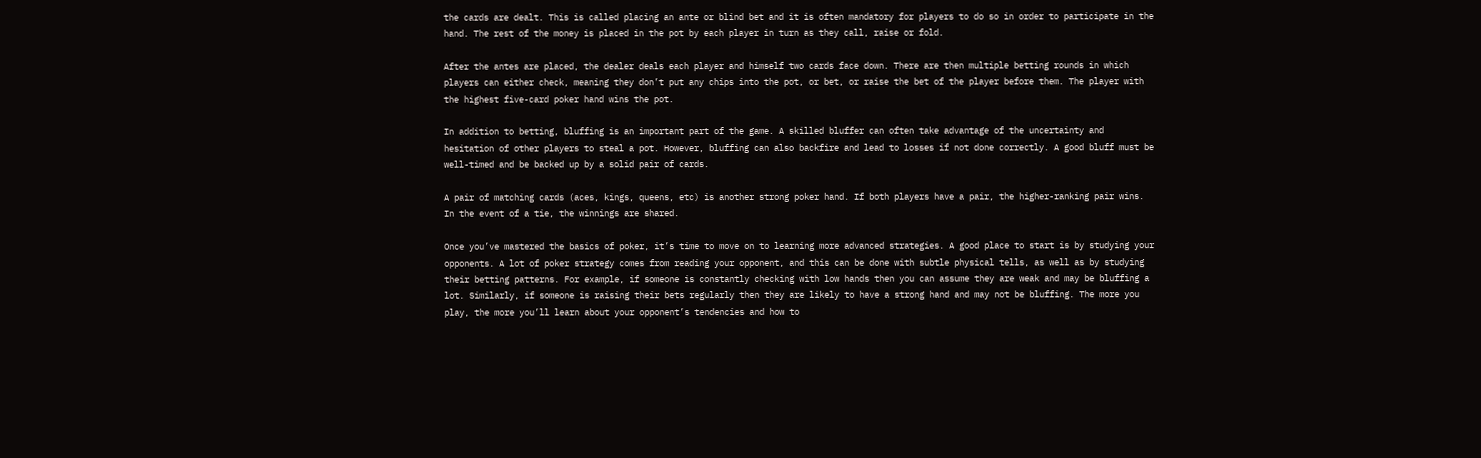the cards are dealt. This is called placing an ante or blind bet and it is often mandatory for players to do so in order to participate in the hand. The rest of the money is placed in the pot by each player in turn as they call, raise or fold.

After the antes are placed, the dealer deals each player and himself two cards face down. There are then multiple betting rounds in which players can either check, meaning they don’t put any chips into the pot, or bet, or raise the bet of the player before them. The player with the highest five-card poker hand wins the pot.

In addition to betting, bluffing is an important part of the game. A skilled bluffer can often take advantage of the uncertainty and hesitation of other players to steal a pot. However, bluffing can also backfire and lead to losses if not done correctly. A good bluff must be well-timed and be backed up by a solid pair of cards.

A pair of matching cards (aces, kings, queens, etc) is another strong poker hand. If both players have a pair, the higher-ranking pair wins. In the event of a tie, the winnings are shared.

Once you’ve mastered the basics of poker, it’s time to move on to learning more advanced strategies. A good place to start is by studying your opponents. A lot of poker strategy comes from reading your opponent, and this can be done with subtle physical tells, as well as by studying their betting patterns. For example, if someone is constantly checking with low hands then you can assume they are weak and may be bluffing a lot. Similarly, if someone is raising their bets regularly then they are likely to have a strong hand and may not be bluffing. The more you play, the more you’ll learn about your opponent’s tendencies and how to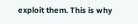exploit them. This is why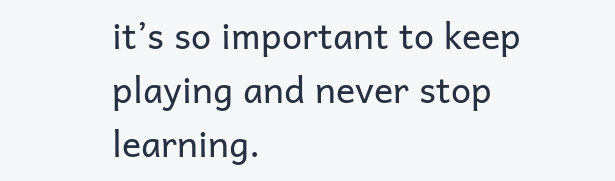it’s so important to keep playing and never stop learning.